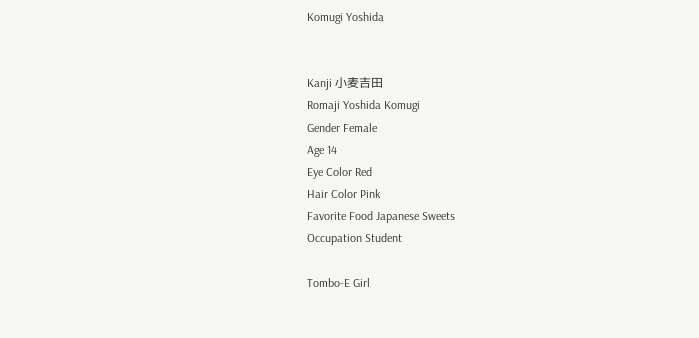Komugi Yoshida


Kanji 小麦吉田
Romaji Yoshida Komugi
Gender Female
Age 14
Eye Color Red
Hair Color Pink
Favorite Food Japanese Sweets
Occupation Student

Tombo-E Girl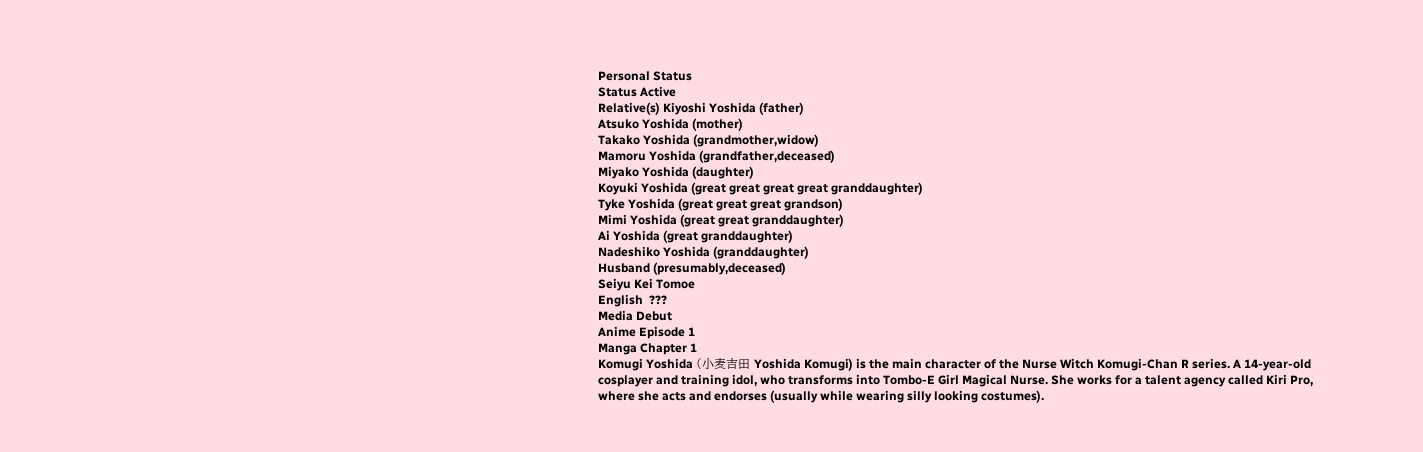Personal Status
Status Active
Relative(s) Kiyoshi Yoshida (father)
Atsuko Yoshida (mother)
Takako Yoshida (grandmother,widow)
Mamoru Yoshida (grandfather,deceased)
Miyako Yoshida (daughter)
Koyuki Yoshida (great great great great granddaughter)
Tyke Yoshida (great great great grandson)
Mimi Yoshida (great great granddaughter)
Ai Yoshida (great granddaughter)
Nadeshiko Yoshida (granddaughter)
Husband (presumably,deceased)
Seiyu Kei Tomoe
English  ???
Media Debut
Anime Episode 1
Manga Chapter 1
Komugi Yoshida (小麦吉田 Yoshida Komugi) is the main character of the Nurse Witch Komugi-Chan R series. A 14-year-old cosplayer and training idol, who transforms into Tombo-E Girl Magical Nurse. She works for a talent agency called Kiri Pro, where she acts and endorses (usually while wearing silly looking costumes).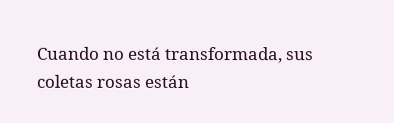Cuando no está transformada, sus coletas rosas están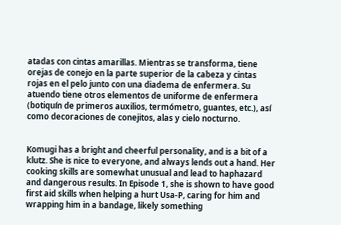atadas con cintas amarillas. Mientras se transforma, tiene orejas de conejo en la parte superior de la cabeza y cintas rojas en el pelo junto con una diadema de enfermera. Su atuendo tiene otros elementos de uniforme de enfermera (botiquín de primeros auxilios, termómetro, guantes, etc.), así como decoraciones de conejitos, alas y cielo nocturno.


Komugi has a bright and cheerful personality, and is a bit of a klutz. She is nice to everyone, and always lends out a hand. Her cooking skills are somewhat unusual and lead to haphazard and dangerous results. In Episode 1, she is shown to have good first aid skills when helping a hurt Usa-P, caring for him and wrapping him in a bandage, likely something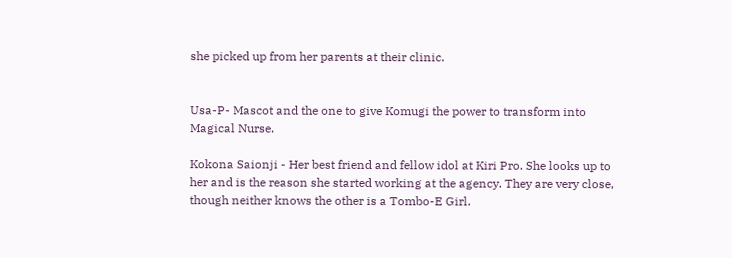she picked up from her parents at their clinic.


Usa-P- Mascot and the one to give Komugi the power to transform into Magical Nurse.

Kokona Saionji - Her best friend and fellow idol at Kiri Pro. She looks up to her and is the reason she started working at the agency. They are very close, though neither knows the other is a Tombo-E Girl.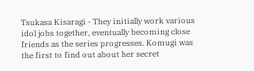Tsukasa Kisaragi - They initially work various idol jobs together, eventually becoming close friends as the series progresses. Komugi was the first to find out about her secret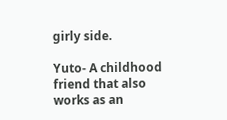girly side.

Yuto- A childhood friend that also works as an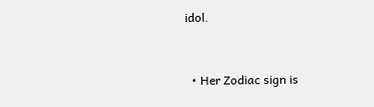idol.


  • Her Zodiac sign is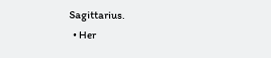Sagittarius.
  • Her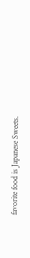favorite food is Japanese Sweets.